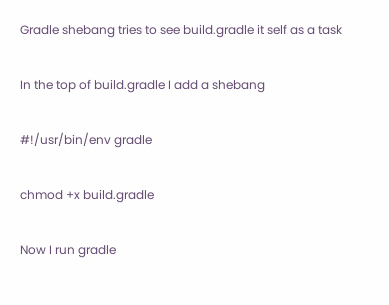Gradle shebang tries to see build.gradle it self as a task

In the top of build.gradle I add a shebang

#!/usr/bin/env gradle

chmod +x build.gradle

Now I run gradle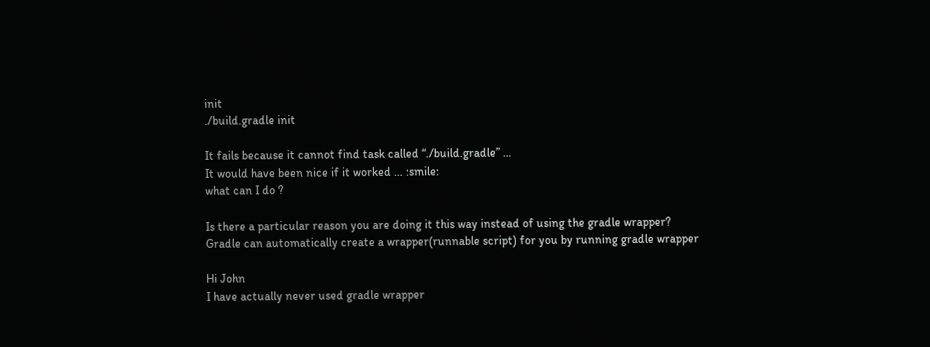init
./build.gradle init

It fails because it cannot find task called “./build.gradle” …
It would have been nice if it worked … :smile:
what can I do ?

Is there a particular reason you are doing it this way instead of using the gradle wrapper?
Gradle can automatically create a wrapper(runnable script) for you by running gradle wrapper

Hi John
I have actually never used gradle wrapper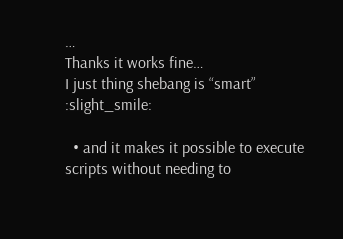…
Thanks it works fine…
I just thing shebang is “smart” :slight_smile:

  • and it makes it possible to execute scripts without needing to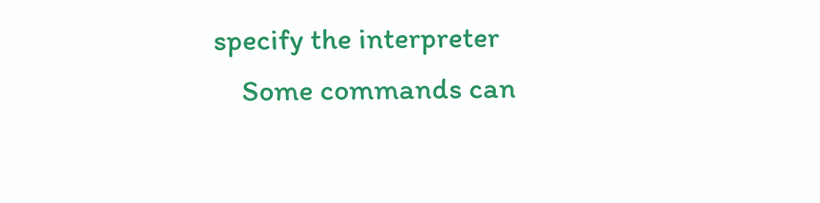specify the interpreter
    Some commands can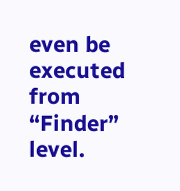even be executed from “Finder” level.